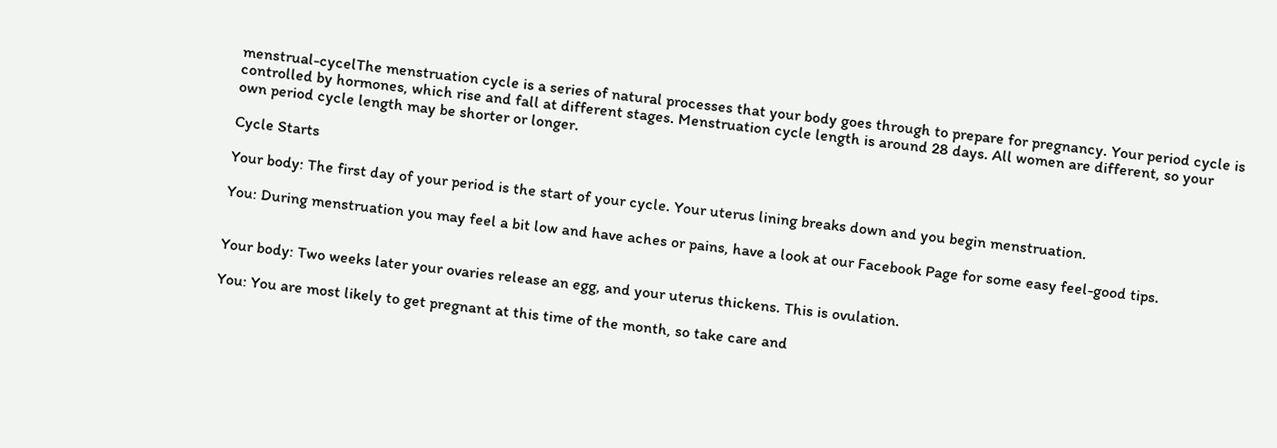menstrual-cycelThe menstruation cycle is a series of natural processes that your body goes through to prepare for pregnancy. Your period cycle is controlled by hormones, which rise and fall at different stages. Menstruation cycle length is around 28 days. All women are different, so your own period cycle length may be shorter or longer.

Cycle Starts

Your body: The first day of your period is the start of your cycle. Your uterus lining breaks down and you begin menstruation.

You: During menstruation you may feel a bit low and have aches or pains, have a look at our Facebook Page for some easy feel-good tips.


Your body: Two weeks later your ovaries release an egg, and your uterus thickens. This is ovulation.

You: You are most likely to get pregnant at this time of the month, so take care and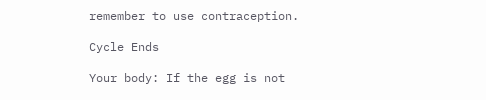remember to use contraception.

Cycle Ends

Your body: If the egg is not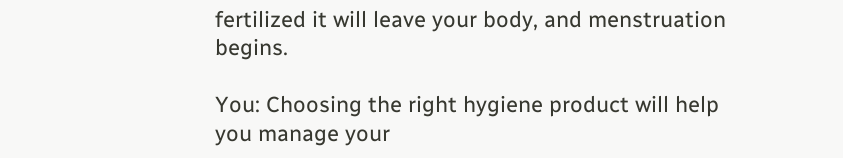fertilized it will leave your body, and menstruation begins.

You: Choosing the right hygiene product will help you manage your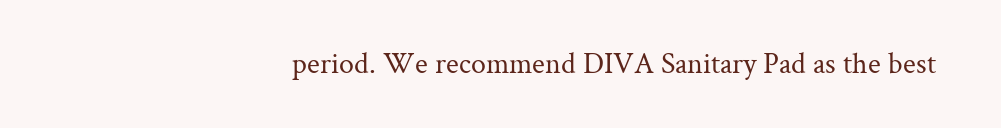period. We recommend DIVA Sanitary Pad as the best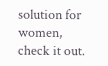solution for women, check it out.